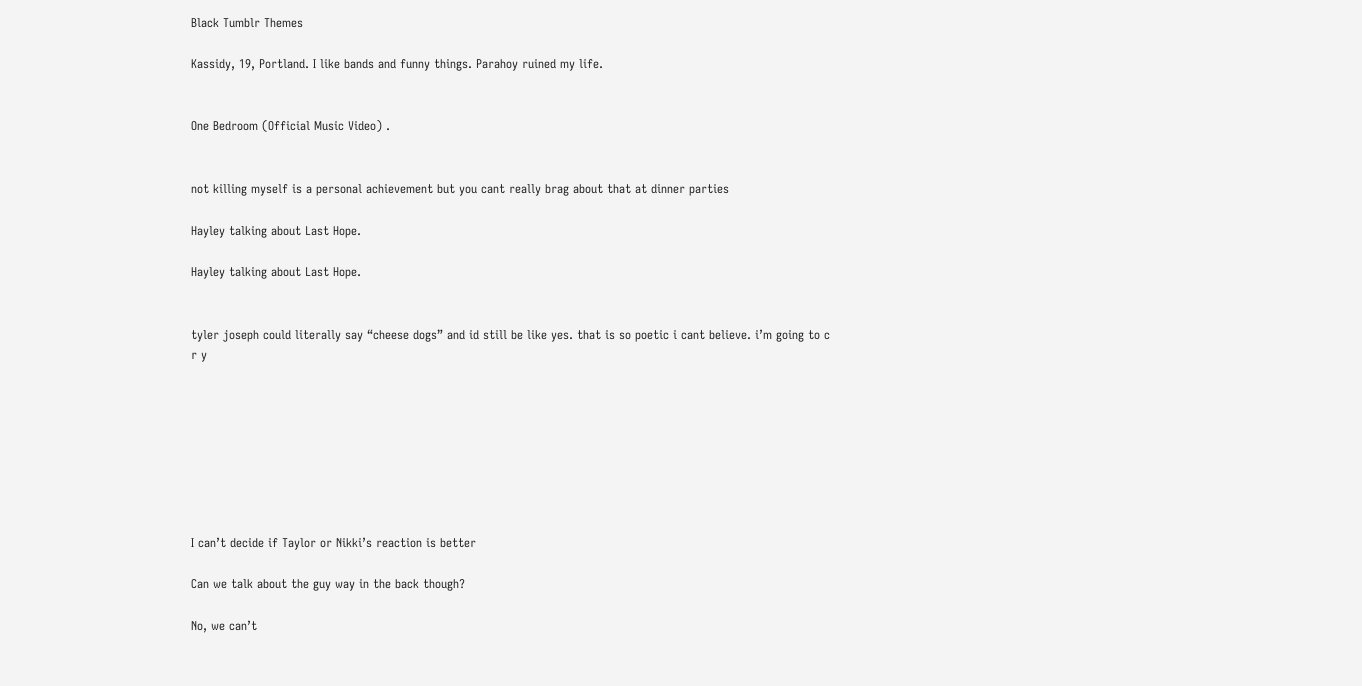Black Tumblr Themes

Kassidy, 19, Portland. I like bands and funny things. Parahoy ruined my life.


One Bedroom (Official Music Video) .


not killing myself is a personal achievement but you cant really brag about that at dinner parties

Hayley talking about Last Hope.

Hayley talking about Last Hope.


tyler joseph could literally say “cheese dogs” and id still be like yes. that is so poetic i cant believe. i’m going to c r y








I can’t decide if Taylor or Nikki’s reaction is better

Can we talk about the guy way in the back though?

No, we can’t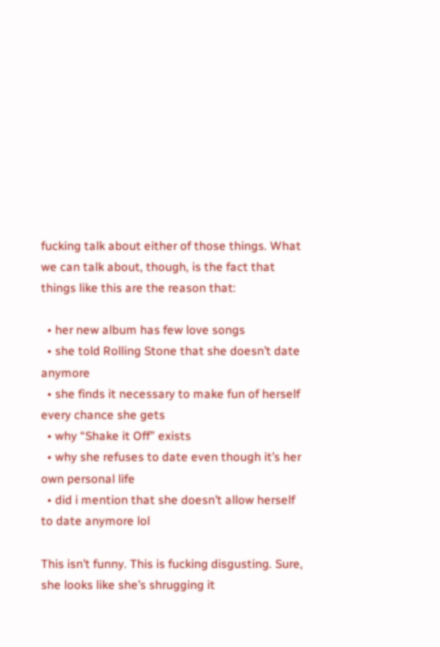fucking talk about either of those things. What we can talk about, though, is the fact that things like this are the reason that:

  • her new album has few love songs
  • she told Rolling Stone that she doesn’t date anymore
  • she finds it necessary to make fun of herself every chance she gets
  • why “Shake it Off” exists
  • why she refuses to date even though it’s her own personal life
  • did i mention that she doesn’t allow herself to date anymore lol

This isn’t funny. This is fucking disgusting. Sure, she looks like she’s shrugging it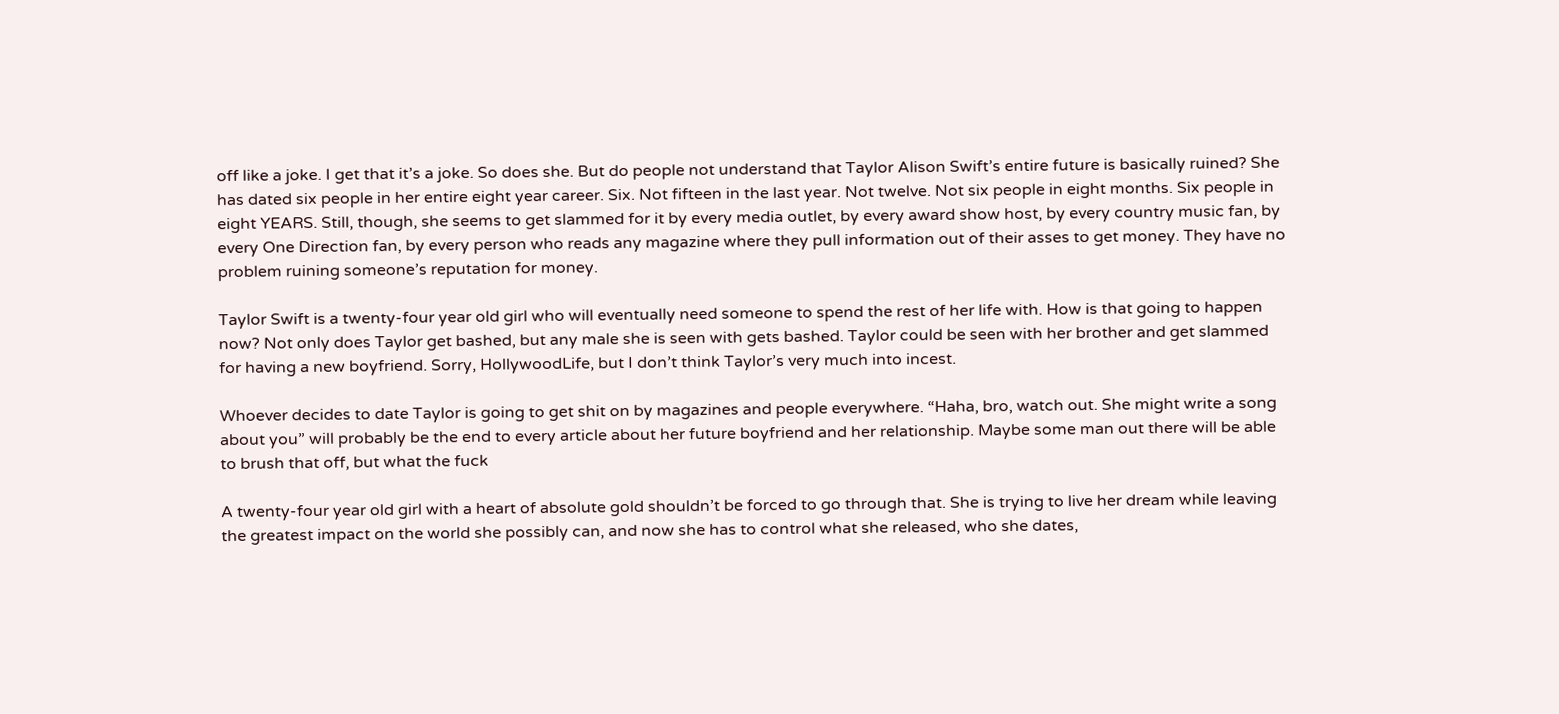off like a joke. I get that it’s a joke. So does she. But do people not understand that Taylor Alison Swift’s entire future is basically ruined? She has dated six people in her entire eight year career. Six. Not fifteen in the last year. Not twelve. Not six people in eight months. Six people in eight YEARS. Still, though, she seems to get slammed for it by every media outlet, by every award show host, by every country music fan, by every One Direction fan, by every person who reads any magazine where they pull information out of their asses to get money. They have no problem ruining someone’s reputation for money.

Taylor Swift is a twenty-four year old girl who will eventually need someone to spend the rest of her life with. How is that going to happen now? Not only does Taylor get bashed, but any male she is seen with gets bashed. Taylor could be seen with her brother and get slammed for having a new boyfriend. Sorry, HollywoodLife, but I don’t think Taylor’s very much into incest.

Whoever decides to date Taylor is going to get shit on by magazines and people everywhere. “Haha, bro, watch out. She might write a song about you” will probably be the end to every article about her future boyfriend and her relationship. Maybe some man out there will be able to brush that off, but what the fuck

A twenty-four year old girl with a heart of absolute gold shouldn’t be forced to go through that. She is trying to live her dream while leaving the greatest impact on the world she possibly can, and now she has to control what she released, who she dates,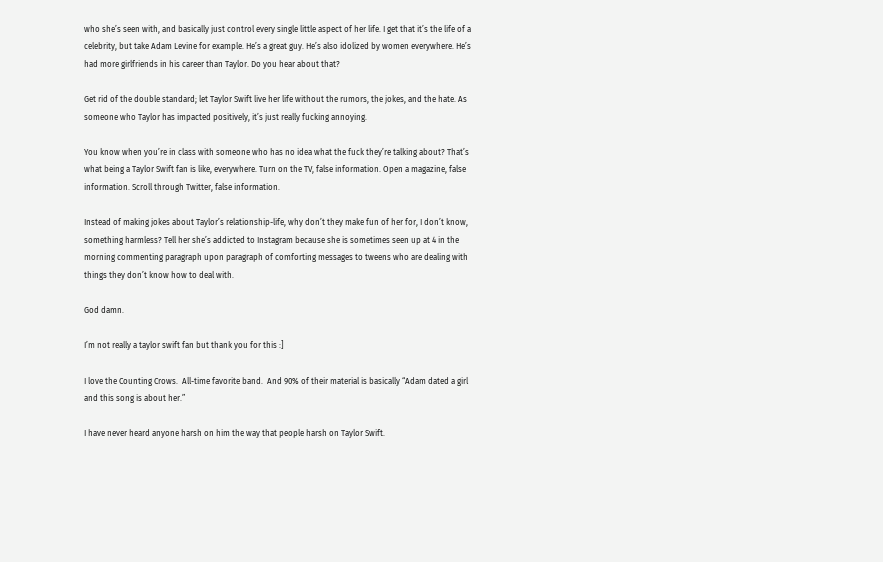who she’s seen with, and basically just control every single little aspect of her life. I get that it’s the life of a celebrity, but take Adam Levine for example. He’s a great guy. He’s also idolized by women everywhere. He’s had more girlfriends in his career than Taylor. Do you hear about that?

Get rid of the double standard; let Taylor Swift live her life without the rumors, the jokes, and the hate. As someone who Taylor has impacted positively, it’s just really fucking annoying.

You know when you’re in class with someone who has no idea what the fuck they’re talking about? That’s what being a Taylor Swift fan is like, everywhere. Turn on the TV, false information. Open a magazine, false information. Scroll through Twitter, false information.

Instead of making jokes about Taylor’s relationship-life, why don’t they make fun of her for, I don’t know, something harmless? Tell her she’s addicted to Instagram because she is sometimes seen up at 4 in the morning commenting paragraph upon paragraph of comforting messages to tweens who are dealing with things they don’t know how to deal with.

God damn.

I’m not really a taylor swift fan but thank you for this :]

I love the Counting Crows.  All-time favorite band.  And 90% of their material is basically “Adam dated a girl and this song is about her.”

I have never heard anyone harsh on him the way that people harsh on Taylor Swift.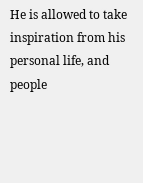He is allowed to take inspiration from his personal life, and people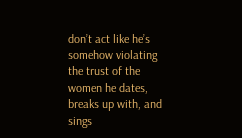don’t act like he’s somehow violating the trust of the women he dates, breaks up with, and sings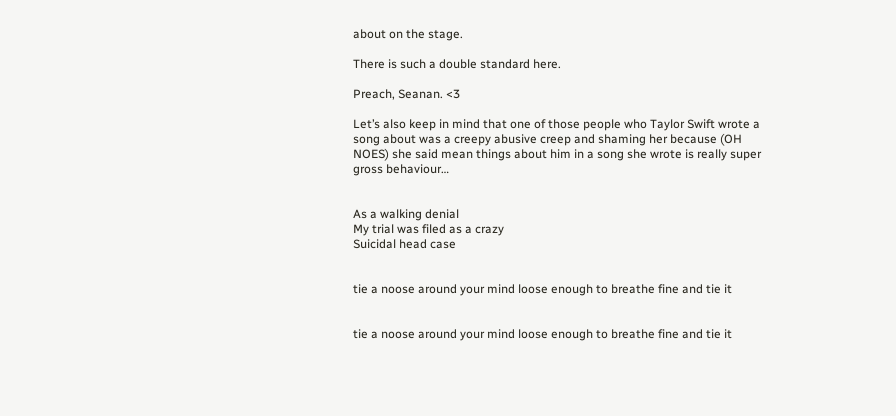about on the stage.

There is such a double standard here.

Preach, Seanan. <3

Let’s also keep in mind that one of those people who Taylor Swift wrote a song about was a creepy abusive creep and shaming her because (OH NOES) she said mean things about him in a song she wrote is really super gross behaviour…


As a walking denial
My trial was filed as a crazy
Suicidal head case


tie a noose around your mind loose enough to breathe fine and tie it


tie a noose around your mind loose enough to breathe fine and tie it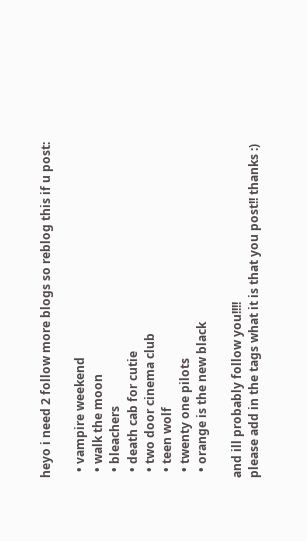heyo i need 2 follow more blogs so reblog this if u post:

  • vampire weekend
  • walk the moon
  • bleachers
  • death cab for cutie
  • two door cinema club
  • teen wolf
  • twenty one pilots
  • orange is the new black

and ill probably follow you!!!!
please add in the tags what it is that you post!! thanks :)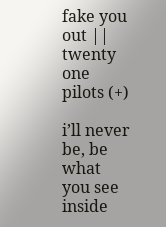fake you out || twenty one pilots (+)

i’ll never be, be what you see inside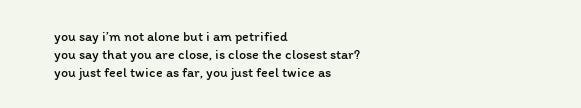you say i’m not alone but i am petrified
you say that you are close, is close the closest star?
you just feel twice as far, you just feel twice as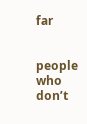far


people who don’t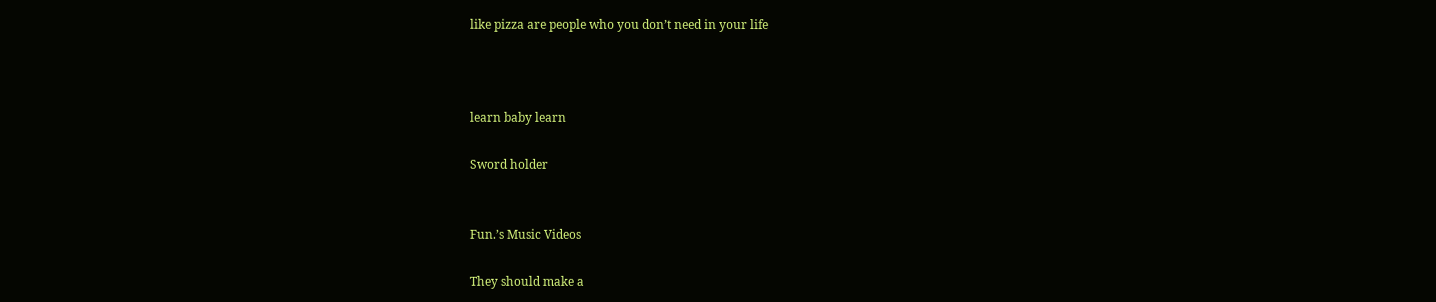like pizza are people who you don’t need in your life



learn baby learn

Sword holder


Fun.’s Music Videos

They should make a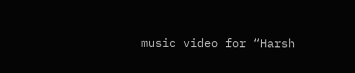music video for “Harsh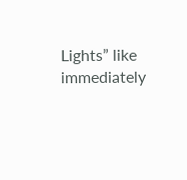Lights” like immediately